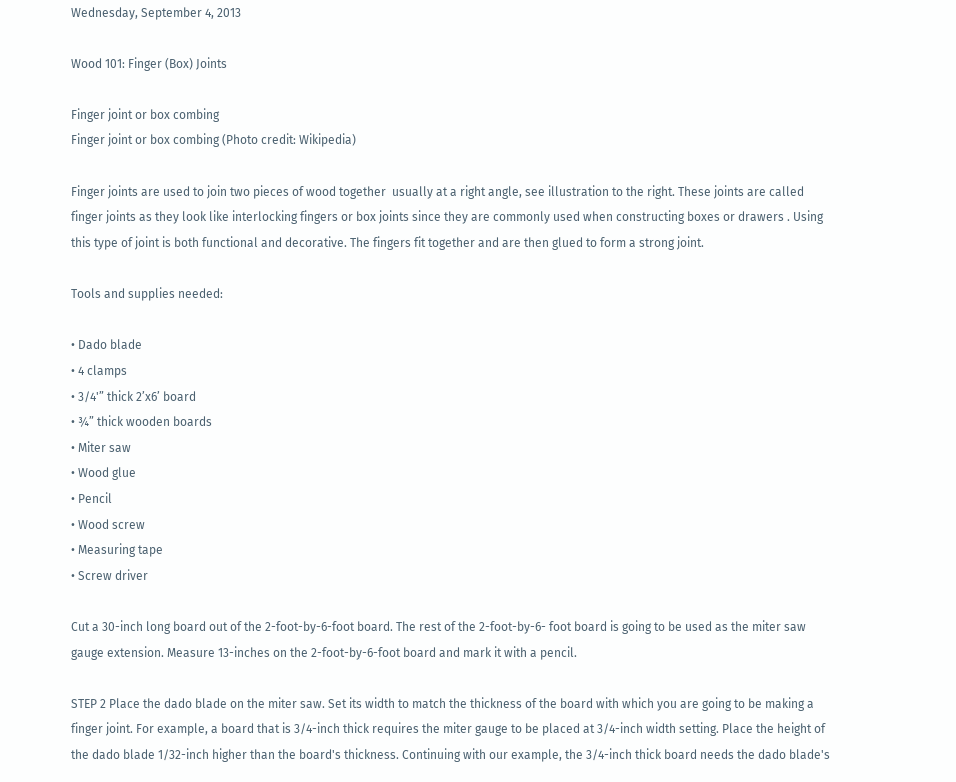Wednesday, September 4, 2013

Wood 101: Finger (Box) Joints

Finger joint or box combing
Finger joint or box combing (Photo credit: Wikipedia)

Finger joints are used to join two pieces of wood together  usually at a right angle, see illustration to the right. These joints are called finger joints as they look like interlocking fingers or box joints since they are commonly used when constructing boxes or drawers . Using this type of joint is both functional and decorative. The fingers fit together and are then glued to form a strong joint.

Tools and supplies needed:

• Dado blade
• 4 clamps
• 3/4'” thick 2’x6’ board
• ¾” thick wooden boards
• Miter saw
• Wood glue
• Pencil
• Wood screw
• Measuring tape
• Screw driver

Cut a 30-inch long board out of the 2-foot-by-6-foot board. The rest of the 2-foot-by-6- foot board is going to be used as the miter saw gauge extension. Measure 13-inches on the 2-foot-by-6-foot board and mark it with a pencil.

STEP 2 Place the dado blade on the miter saw. Set its width to match the thickness of the board with which you are going to be making a finger joint. For example, a board that is 3/4-inch thick requires the miter gauge to be placed at 3/4-inch width setting. Place the height of the dado blade 1/32-inch higher than the board's thickness. Continuing with our example, the 3/4-inch thick board needs the dado blade's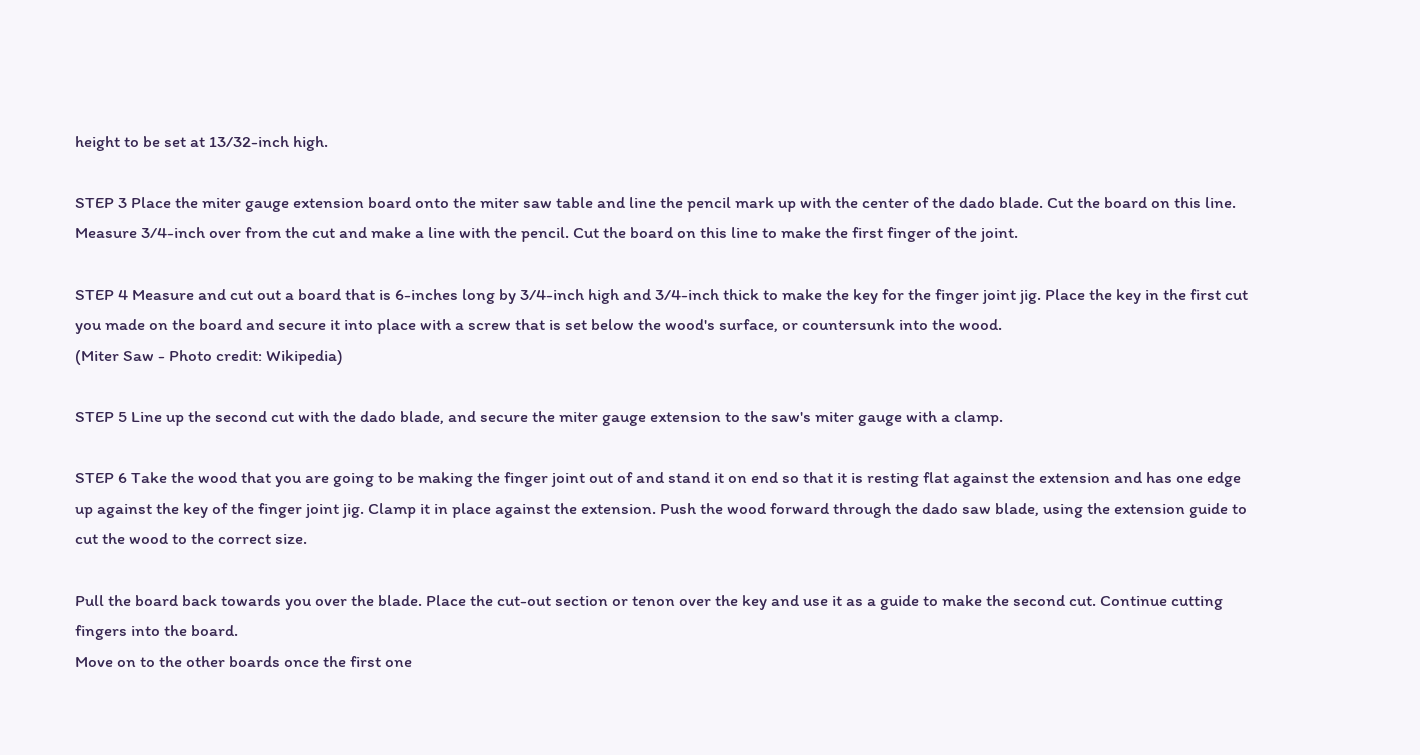height to be set at 13/32-inch high.

STEP 3 Place the miter gauge extension board onto the miter saw table and line the pencil mark up with the center of the dado blade. Cut the board on this line. Measure 3/4-inch over from the cut and make a line with the pencil. Cut the board on this line to make the first finger of the joint.

STEP 4 Measure and cut out a board that is 6-inches long by 3/4-inch high and 3/4-inch thick to make the key for the finger joint jig. Place the key in the first cut you made on the board and secure it into place with a screw that is set below the wood's surface, or countersunk into the wood.
(Miter Saw - Photo credit: Wikipedia)

STEP 5 Line up the second cut with the dado blade, and secure the miter gauge extension to the saw's miter gauge with a clamp.

STEP 6 Take the wood that you are going to be making the finger joint out of and stand it on end so that it is resting flat against the extension and has one edge up against the key of the finger joint jig. Clamp it in place against the extension. Push the wood forward through the dado saw blade, using the extension guide to cut the wood to the correct size.

Pull the board back towards you over the blade. Place the cut-out section or tenon over the key and use it as a guide to make the second cut. Continue cutting fingers into the board.
Move on to the other boards once the first one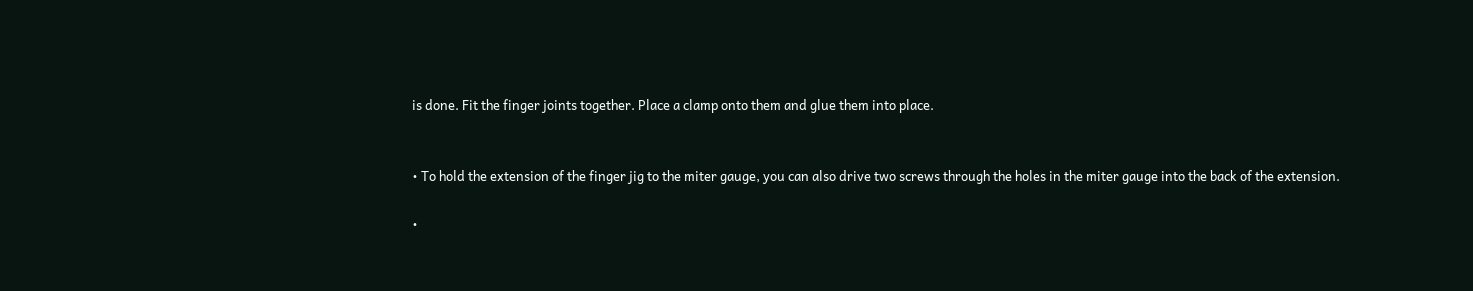is done. Fit the finger joints together. Place a clamp onto them and glue them into place.


• To hold the extension of the finger jig to the miter gauge, you can also drive two screws through the holes in the miter gauge into the back of the extension.

•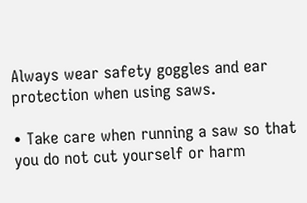Always wear safety goggles and ear protection when using saws.

• Take care when running a saw so that you do not cut yourself or harm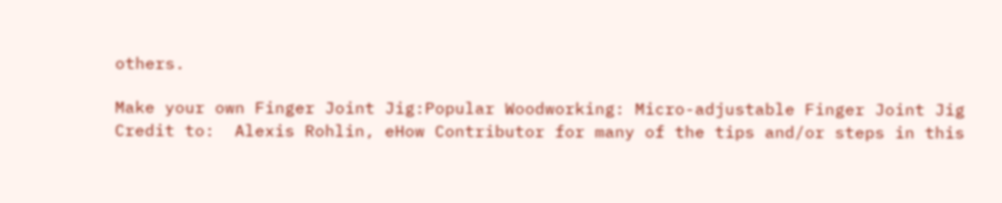others.

Make your own Finger Joint Jig:Popular Woodworking: Micro-adjustable Finger Joint Jig
Credit to:  Alexis Rohlin, eHow Contributor for many of the tips and/or steps in this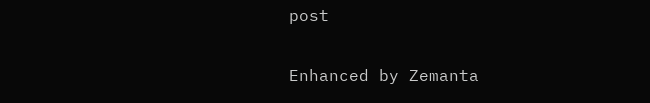post

Enhanced by Zemanta